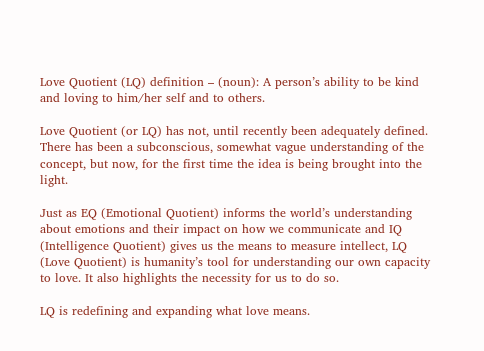Love Quotient (LQ) definition – (noun): A person’s ability to be kind and loving to him/her self and to others.

Love Quotient (or LQ) has not, until recently been adequately defined. There has been a subconscious, somewhat vague understanding of the concept, but now, for the first time the idea is being brought into the light.

Just as EQ (Emotional Quotient) informs the world’s understanding about emotions and their impact on how we communicate and IQ (Intelligence Quotient) gives us the means to measure intellect, LQ (Love Quotient) is humanity’s tool for understanding our own capacity to love. It also highlights the necessity for us to do so.

LQ is redefining and expanding what love means.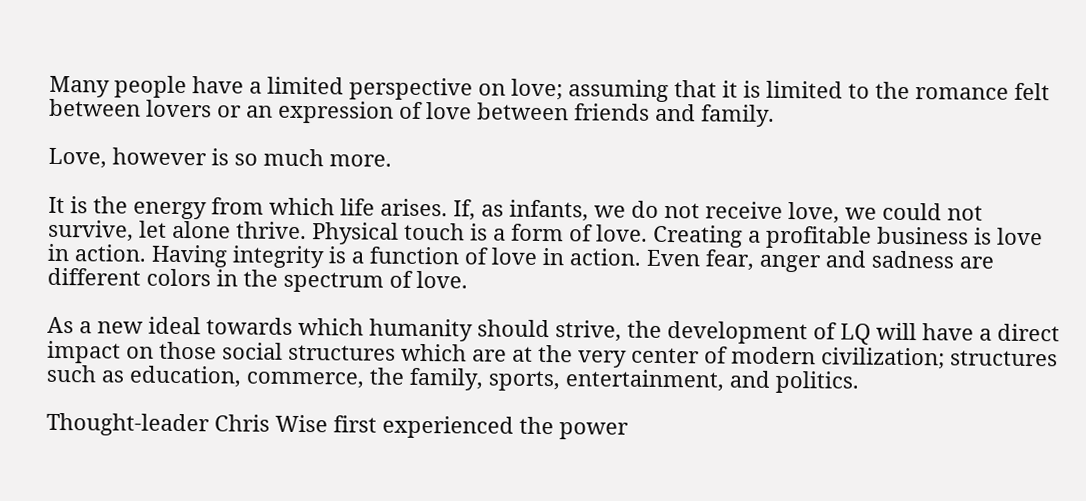Many people have a limited perspective on love; assuming that it is limited to the romance felt between lovers or an expression of love between friends and family.

Love, however is so much more.

It is the energy from which life arises. If, as infants, we do not receive love, we could not survive, let alone thrive. Physical touch is a form of love. Creating a profitable business is love in action. Having integrity is a function of love in action. Even fear, anger and sadness are different colors in the spectrum of love.

As a new ideal towards which humanity should strive, the development of LQ will have a direct impact on those social structures which are at the very center of modern civilization; structures such as education, commerce, the family, sports, entertainment, and politics.

Thought-leader Chris Wise first experienced the power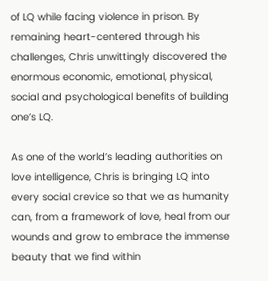of LQ while facing violence in prison. By remaining heart-centered through his challenges, Chris unwittingly discovered the enormous economic, emotional, physical, social and psychological benefits of building one’s LQ.

As one of the world’s leading authorities on love intelligence, Chris is bringing LQ into every social crevice so that we as humanity can, from a framework of love, heal from our wounds and grow to embrace the immense beauty that we find within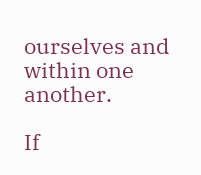ourselves and within one another.

If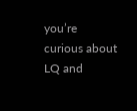you’re curious about LQ and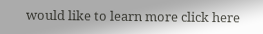would like to learn more click here